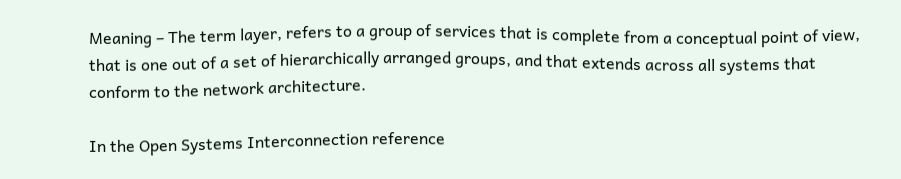Meaning – The term layer, refers to a group of services that is complete from a conceptual point of view, that is one out of a set of hierarchically arranged groups, and that extends across all systems that conform to the network architecture.

In the Open Systems Interconnection reference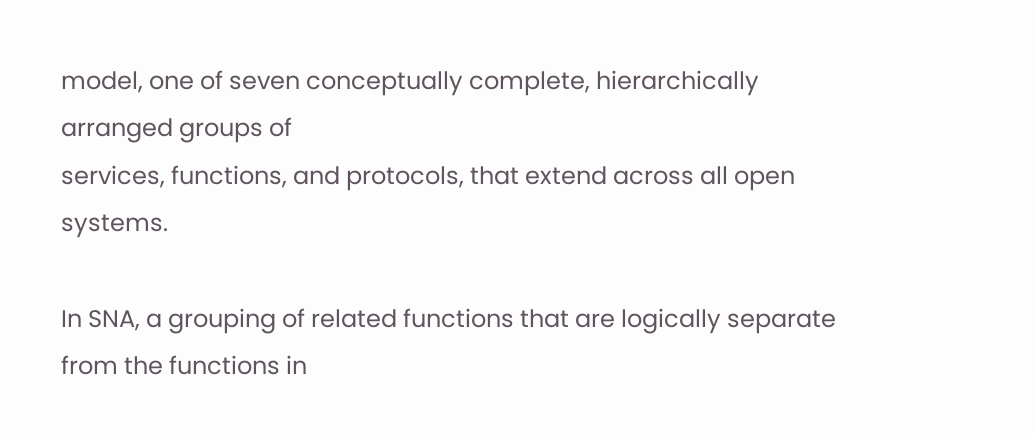model, one of seven conceptually complete, hierarchically arranged groups of
services, functions, and protocols, that extend across all open systems.

In SNA, a grouping of related functions that are logically separate from the functions in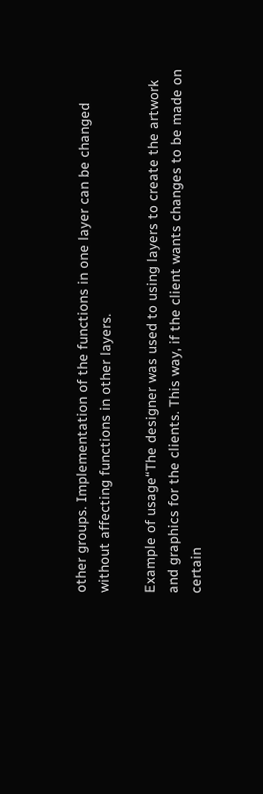other groups. Implementation of the functions in one layer can be changed without affecting functions in other layers.

Example of usage“The designer was used to using layers to create the artwork and graphics for the clients. This way, if the client wants changes to be made on certain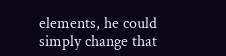elements, he could simply change that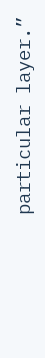particular layer.”